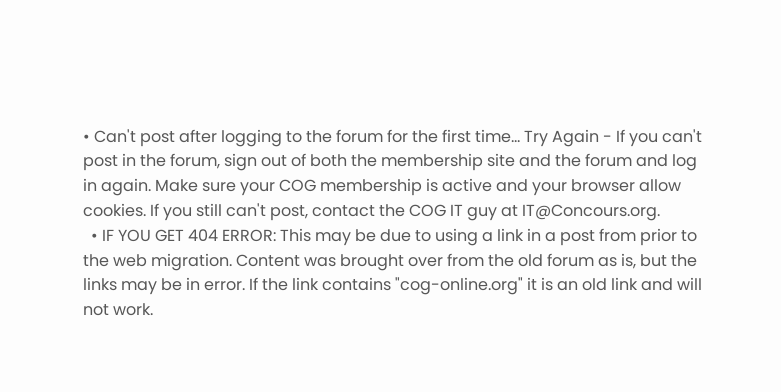• Can't post after logging to the forum for the first time... Try Again - If you can't post in the forum, sign out of both the membership site and the forum and log in again. Make sure your COG membership is active and your browser allow cookies. If you still can't post, contact the COG IT guy at IT@Concours.org.
  • IF YOU GET 404 ERROR: This may be due to using a link in a post from prior to the web migration. Content was brought over from the old forum as is, but the links may be in error. If the link contains "cog-online.org" it is an old link and will not work.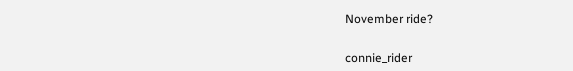November ride?


connie_rider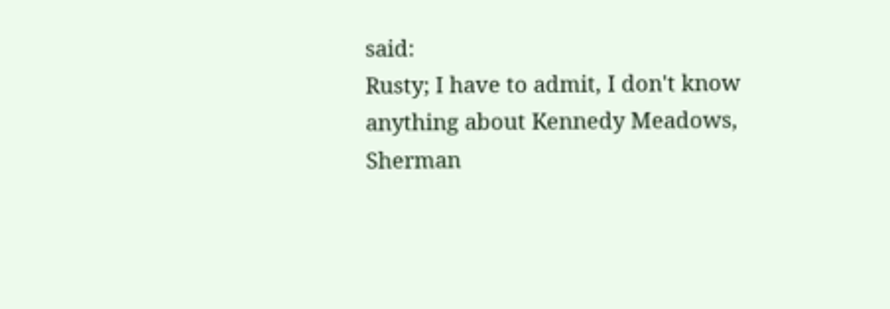said:
Rusty; I have to admit, I don't know anything about Kennedy Meadows, Sherman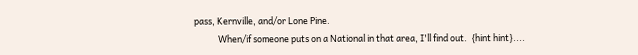pass, Kernville, and/or Lone Pine.
            When/if someone puts on a National in that area, I'll find out.  {hint hint}....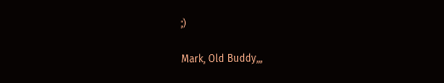;)

Mark, Old Buddy,,,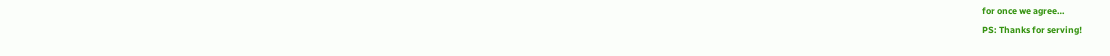for once we agree…
PS: Thanks for serving!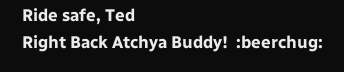Ride safe, Ted
Right Back Atchya Buddy!  :beerchug: